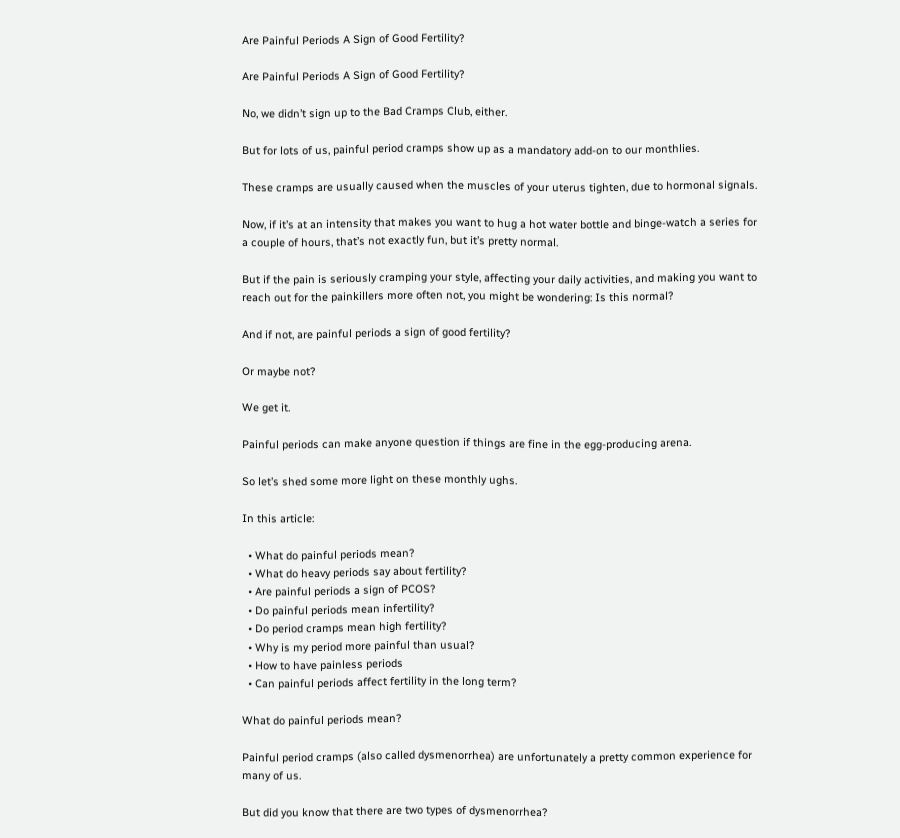Are Painful Periods A Sign of Good Fertility?

Are Painful Periods A Sign of Good Fertility?

No, we didn’t sign up to the Bad Cramps Club, either.

But for lots of us, painful period cramps show up as a mandatory add-on to our monthlies.

These cramps are usually caused when the muscles of your uterus tighten, due to hormonal signals.

Now, if it’s at an intensity that makes you want to hug a hot water bottle and binge-watch a series for a couple of hours, that’s not exactly fun, but it’s pretty normal.

But if the pain is seriously cramping your style, affecting your daily activities, and making you want to reach out for the painkillers more often not, you might be wondering: Is this normal?

And if not, are painful periods a sign of good fertility?

Or maybe not?

We get it.

Painful periods can make anyone question if things are fine in the egg-producing arena.

So let’s shed some more light on these monthly ughs.

In this article:

  • What do painful periods mean?
  • What do heavy periods say about fertility?
  • Are painful periods a sign of PCOS?
  • Do painful periods mean infertility?
  • Do period cramps mean high fertility?
  • Why is my period more painful than usual?
  • How to have painless periods
  • Can painful periods affect fertility in the long term?

What do painful periods mean?

Painful period cramps (also called dysmenorrhea) are unfortunately a pretty common experience for many of us.

But did you know that there are two types of dysmenorrhea?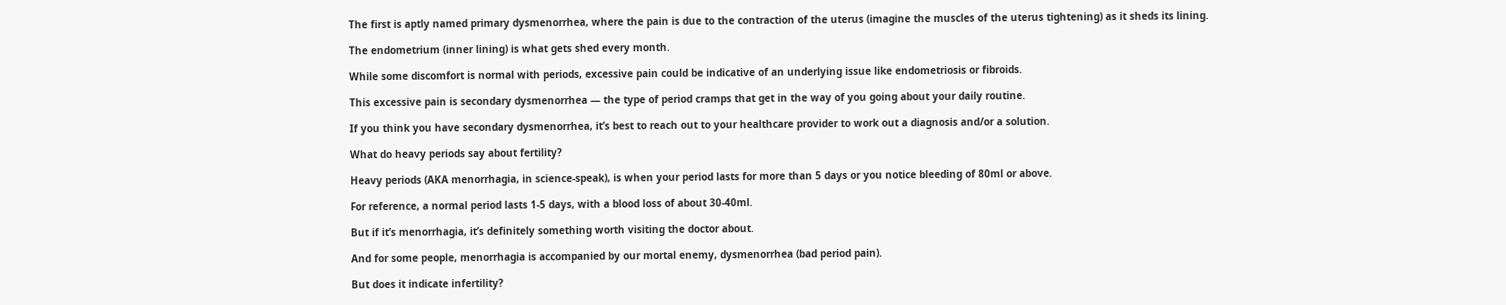The first is aptly named primary dysmenorrhea, where the pain is due to the contraction of the uterus (imagine the muscles of the uterus tightening) as it sheds its lining.

The endometrium (inner lining) is what gets shed every month.

While some discomfort is normal with periods, excessive pain could be indicative of an underlying issue like endometriosis or fibroids.

This excessive pain is secondary dysmenorrhea — the type of period cramps that get in the way of you going about your daily routine.

If you think you have secondary dysmenorrhea, it’s best to reach out to your healthcare provider to work out a diagnosis and/or a solution.

What do heavy periods say about fertility?

Heavy periods (AKA menorrhagia, in science-speak), is when your period lasts for more than 5 days or you notice bleeding of 80ml or above.

For reference, a normal period lasts 1-5 days, with a blood loss of about 30-40ml.

But if it’s menorrhagia, it’s definitely something worth visiting the doctor about.

And for some people, menorrhagia is accompanied by our mortal enemy, dysmenorrhea (bad period pain).

But does it indicate infertility?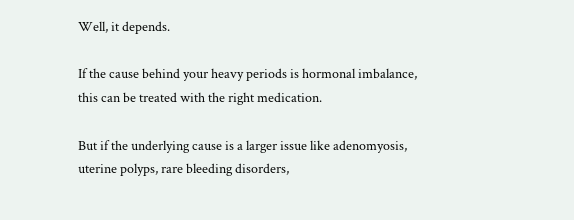Well, it depends.

If the cause behind your heavy periods is hormonal imbalance, this can be treated with the right medication.

But if the underlying cause is a larger issue like adenomyosis, uterine polyps, rare bleeding disorders,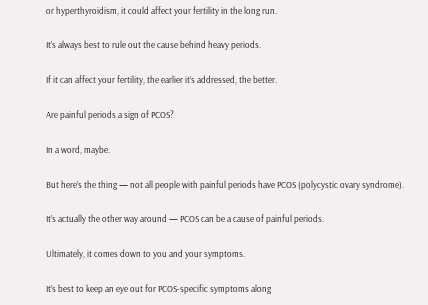or hyperthyroidism, it could affect your fertility in the long run.

It’s always best to rule out the cause behind heavy periods.

If it can affect your fertility, the earlier it’s addressed, the better.

Are painful periods a sign of PCOS?

In a word, maybe.

But here’s the thing — not all people with painful periods have PCOS (polycystic ovary syndrome).

It’s actually the other way around — PCOS can be a cause of painful periods.

Ultimately, it comes down to you and your symptoms.

It’s best to keep an eye out for PCOS-specific symptoms along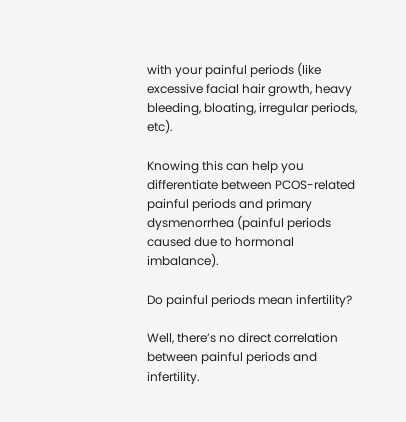with your painful periods (like excessive facial hair growth, heavy bleeding, bloating, irregular periods, etc).

Knowing this can help you differentiate between PCOS-related painful periods and primary dysmenorrhea (painful periods caused due to hormonal imbalance).

Do painful periods mean infertility?

Well, there’s no direct correlation between painful periods and infertility.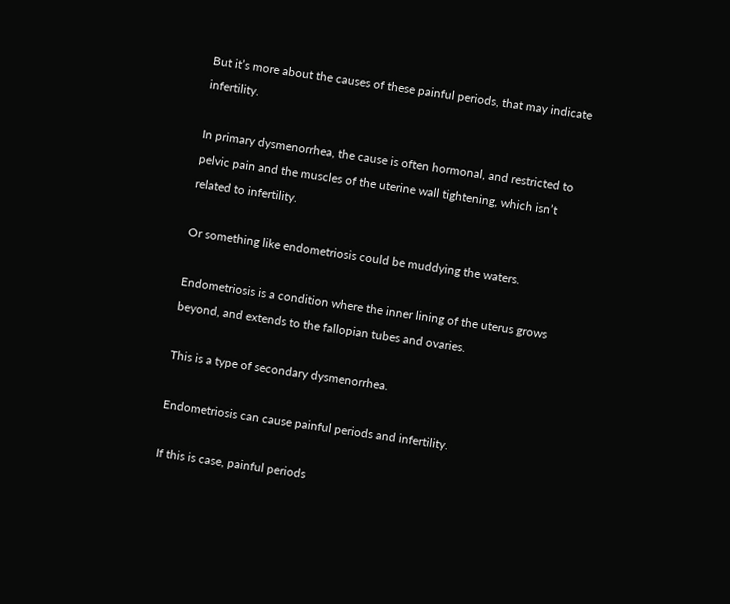But it’s more about the causes of these painful periods, that may indicate infertility.

In primary dysmenorrhea, the cause is often hormonal, and restricted to pelvic pain and the muscles of the uterine wall tightening, which isn’t related to infertility.

Or something like endometriosis could be muddying the waters.

Endometriosis is a condition where the inner lining of the uterus grows beyond, and extends to the fallopian tubes and ovaries.

This is a type of secondary dysmenorrhea.

Endometriosis can cause painful periods and infertility.

If this is case, painful periods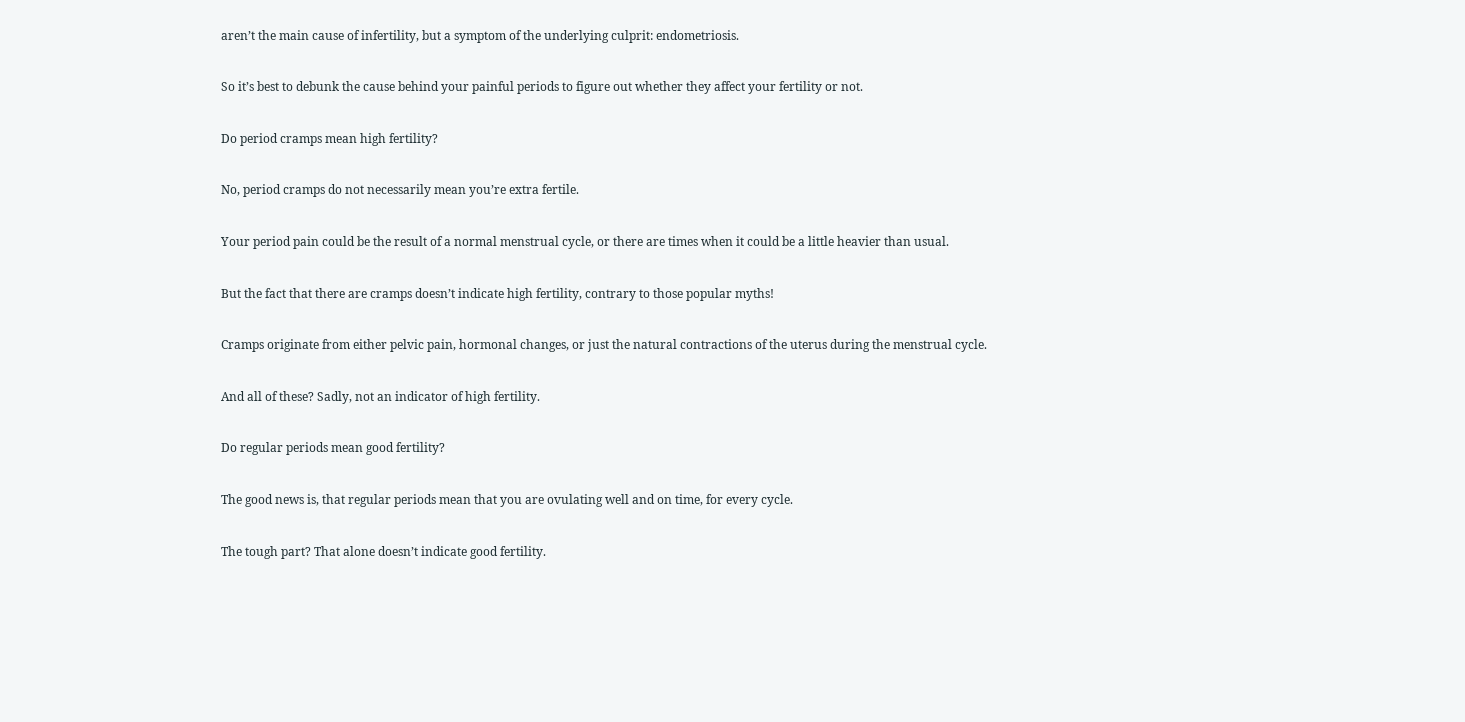aren’t the main cause of infertility, but a symptom of the underlying culprit: endometriosis.

So it’s best to debunk the cause behind your painful periods to figure out whether they affect your fertility or not.

Do period cramps mean high fertility?

No, period cramps do not necessarily mean you’re extra fertile.

Your period pain could be the result of a normal menstrual cycle, or there are times when it could be a little heavier than usual.

But the fact that there are cramps doesn’t indicate high fertility, contrary to those popular myths!

Cramps originate from either pelvic pain, hormonal changes, or just the natural contractions of the uterus during the menstrual cycle.

And all of these? Sadly, not an indicator of high fertility.

Do regular periods mean good fertility?

The good news is, that regular periods mean that you are ovulating well and on time, for every cycle.

The tough part? That alone doesn’t indicate good fertility.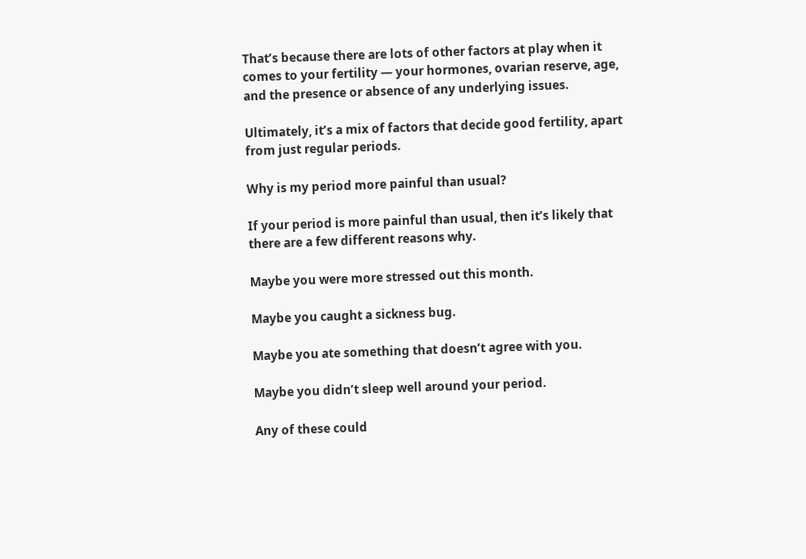That’s because there are lots of other factors at play when it comes to your fertility — your hormones, ovarian reserve, age, and the presence or absence of any underlying issues.

Ultimately, it’s a mix of factors that decide good fertility, apart from just regular periods.

Why is my period more painful than usual?

If your period is more painful than usual, then it’s likely that there are a few different reasons why.

Maybe you were more stressed out this month.

Maybe you caught a sickness bug.

Maybe you ate something that doesn’t agree with you.

Maybe you didn’t sleep well around your period.

Any of these could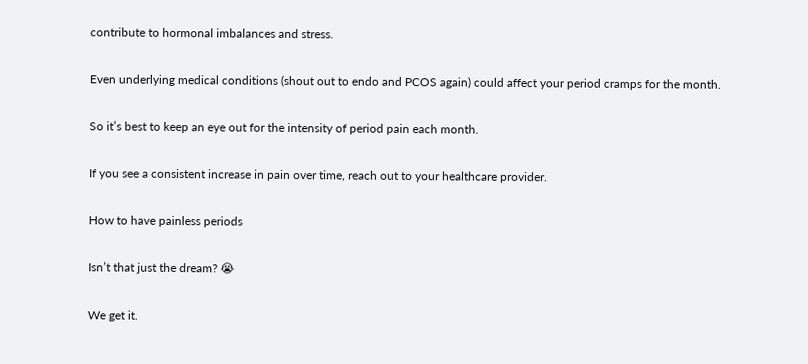contribute to hormonal imbalances and stress.

Even underlying medical conditions (shout out to endo and PCOS again) could affect your period cramps for the month.

So it’s best to keep an eye out for the intensity of period pain each month.

If you see a consistent increase in pain over time, reach out to your healthcare provider.

How to have painless periods

Isn’t that just the dream? 😭

We get it.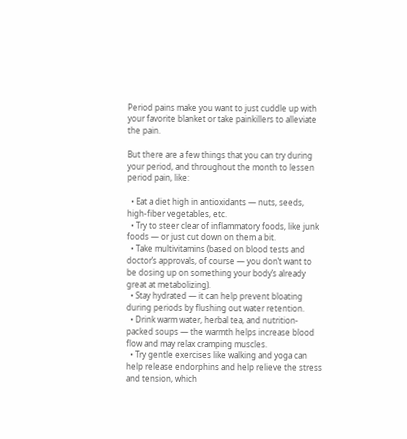Period pains make you want to just cuddle up with your favorite blanket or take painkillers to alleviate the pain.

But there are a few things that you can try during your period, and throughout the month to lessen period pain, like:

  • Eat a diet high in antioxidants — nuts, seeds, high-fiber vegetables, etc.
  • Try to steer clear of inflammatory foods, like junk foods — or just cut down on them a bit.
  • Take multivitamins (based on blood tests and doctor’s approvals, of course — you don’t want to be dosing up on something your body’s already great at metabolizing).
  • Stay hydrated — it can help prevent bloating during periods by flushing out water retention.
  • Drink warm water, herbal tea, and nutrition-packed soups — the warmth helps increase blood flow and may relax cramping muscles.
  • Try gentle exercises like walking and yoga can help release endorphins and help relieve the stress and tension, which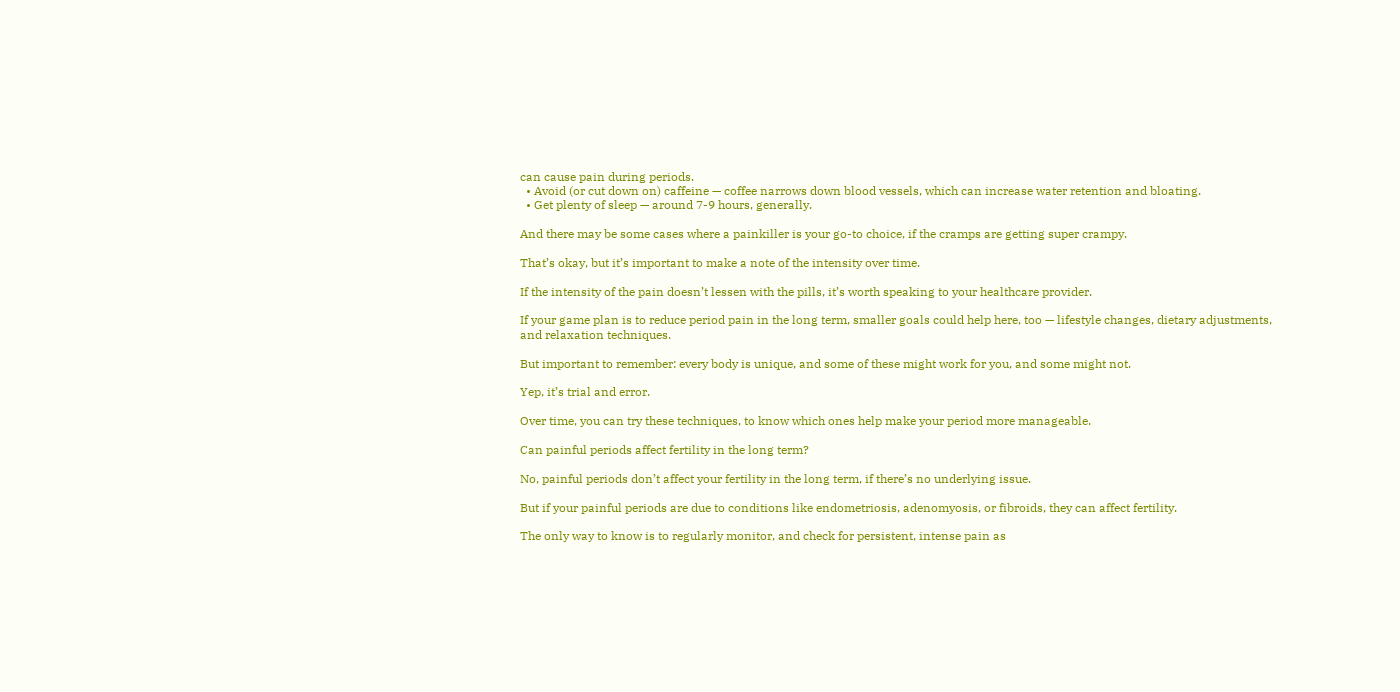can cause pain during periods.
  • Avoid (or cut down on) caffeine — coffee narrows down blood vessels, which can increase water retention and bloating.
  • Get plenty of sleep — around 7-9 hours, generally.

And there may be some cases where a painkiller is your go-to choice, if the cramps are getting super crampy.

That’s okay, but it’s important to make a note of the intensity over time.

If the intensity of the pain doesn’t lessen with the pills, it’s worth speaking to your healthcare provider.

If your game plan is to reduce period pain in the long term, smaller goals could help here, too — lifestyle changes, dietary adjustments, and relaxation techniques.

But important to remember: every body is unique, and some of these might work for you, and some might not.

Yep, it’s trial and error.

Over time, you can try these techniques, to know which ones help make your period more manageable.

Can painful periods affect fertility in the long term?

No, painful periods don’t affect your fertility in the long term, if there’s no underlying issue.

But if your painful periods are due to conditions like endometriosis, adenomyosis, or fibroids, they can affect fertility.

The only way to know is to regularly monitor, and check for persistent, intense pain as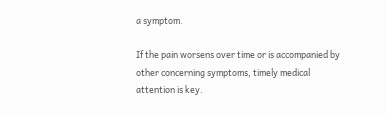a symptom.

If the pain worsens over time or is accompanied by other concerning symptoms, timely medical attention is key.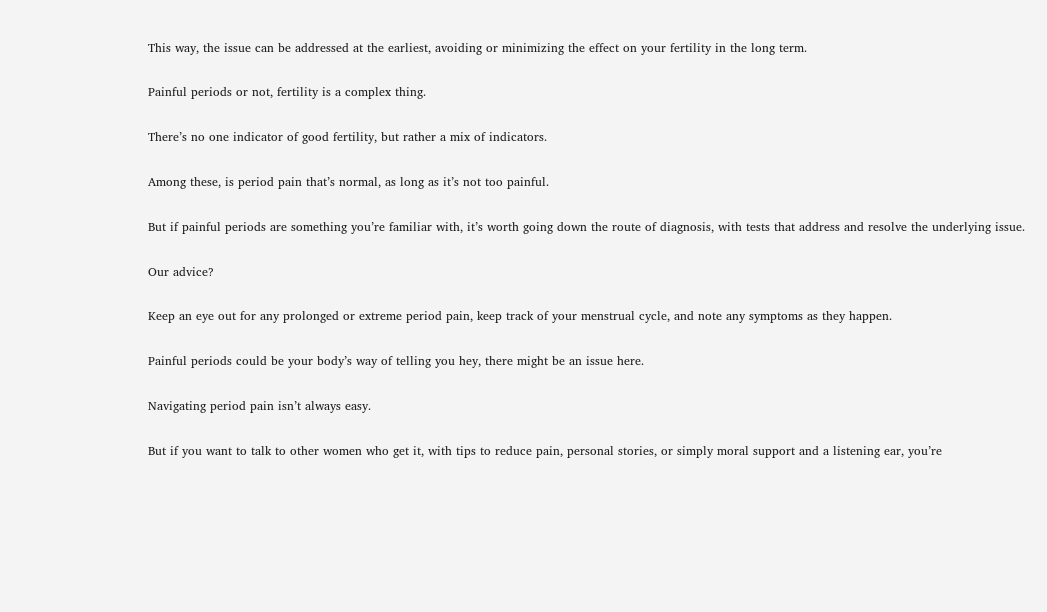This way, the issue can be addressed at the earliest, avoiding or minimizing the effect on your fertility in the long term.

Painful periods or not, fertility is a complex thing.

There’s no one indicator of good fertility, but rather a mix of indicators.

Among these, is period pain that’s normal, as long as it’s not too painful.

But if painful periods are something you’re familiar with, it’s worth going down the route of diagnosis, with tests that address and resolve the underlying issue.

Our advice?

Keep an eye out for any prolonged or extreme period pain, keep track of your menstrual cycle, and note any symptoms as they happen.

Painful periods could be your body’s way of telling you hey, there might be an issue here.

Navigating period pain isn’t always easy.

But if you want to talk to other women who get it, with tips to reduce pain, personal stories, or simply moral support and a listening ear, you’re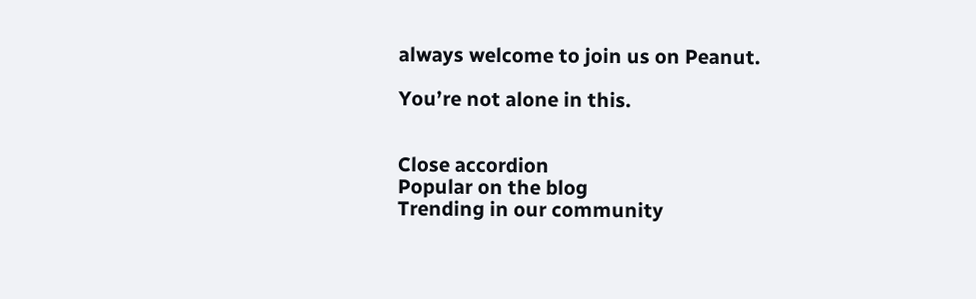always welcome to join us on Peanut.

You’re not alone in this.


Close accordion
Popular on the blog
Trending in our community